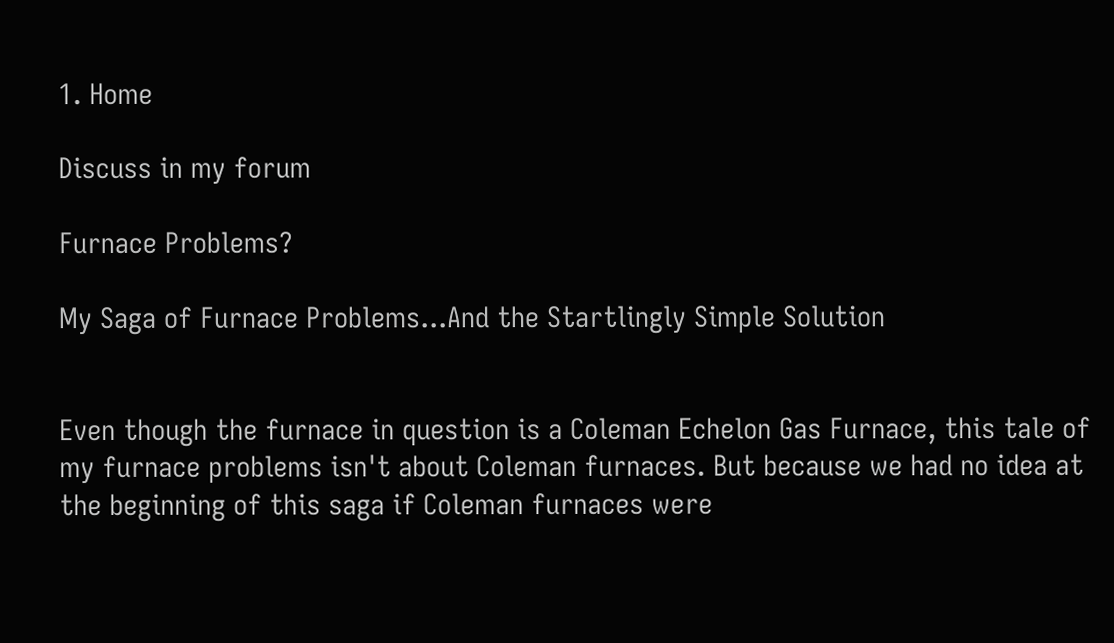1. Home

Discuss in my forum

Furnace Problems?

My Saga of Furnace Problems...And the Startlingly Simple Solution


Even though the furnace in question is a Coleman Echelon Gas Furnace, this tale of my furnace problems isn't about Coleman furnaces. But because we had no idea at the beginning of this saga if Coleman furnaces were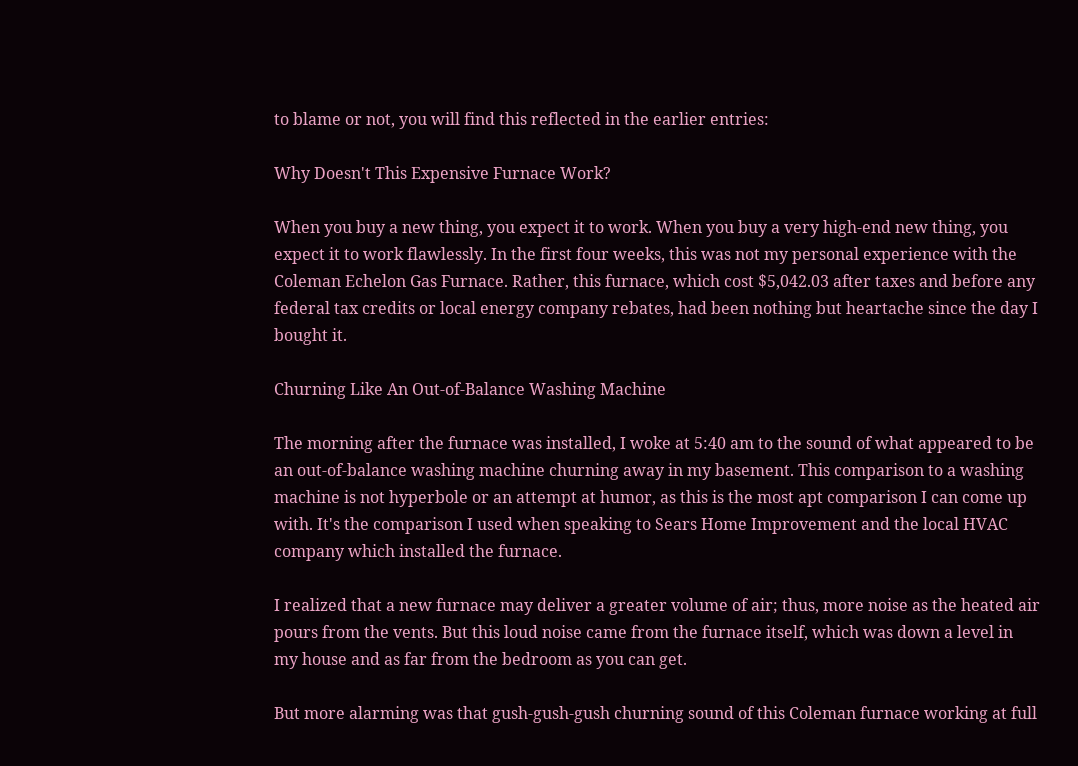to blame or not, you will find this reflected in the earlier entries:

Why Doesn't This Expensive Furnace Work?

When you buy a new thing, you expect it to work. When you buy a very high-end new thing, you expect it to work flawlessly. In the first four weeks, this was not my personal experience with the Coleman Echelon Gas Furnace. Rather, this furnace, which cost $5,042.03 after taxes and before any federal tax credits or local energy company rebates, had been nothing but heartache since the day I bought it.

Churning Like An Out-of-Balance Washing Machine

The morning after the furnace was installed, I woke at 5:40 am to the sound of what appeared to be an out-of-balance washing machine churning away in my basement. This comparison to a washing machine is not hyperbole or an attempt at humor, as this is the most apt comparison I can come up with. It's the comparison I used when speaking to Sears Home Improvement and the local HVAC company which installed the furnace.

I realized that a new furnace may deliver a greater volume of air; thus, more noise as the heated air pours from the vents. But this loud noise came from the furnace itself, which was down a level in my house and as far from the bedroom as you can get.

But more alarming was that gush-gush-gush churning sound of this Coleman furnace working at full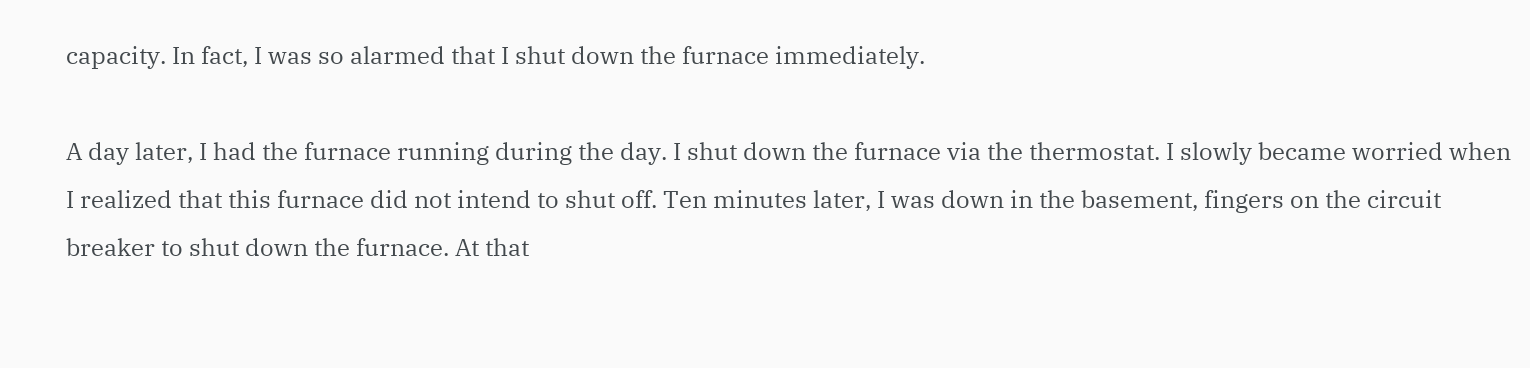capacity. In fact, I was so alarmed that I shut down the furnace immediately.

A day later, I had the furnace running during the day. I shut down the furnace via the thermostat. I slowly became worried when I realized that this furnace did not intend to shut off. Ten minutes later, I was down in the basement, fingers on the circuit breaker to shut down the furnace. At that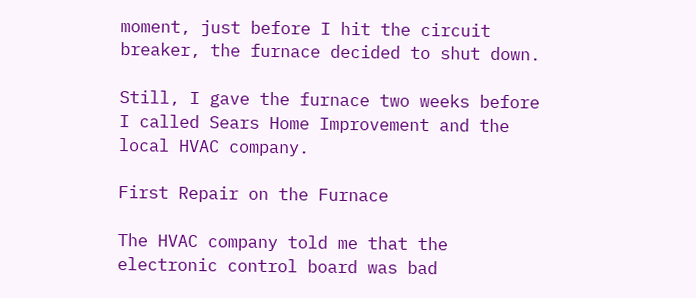moment, just before I hit the circuit breaker, the furnace decided to shut down.

Still, I gave the furnace two weeks before I called Sears Home Improvement and the local HVAC company.

First Repair on the Furnace

The HVAC company told me that the electronic control board was bad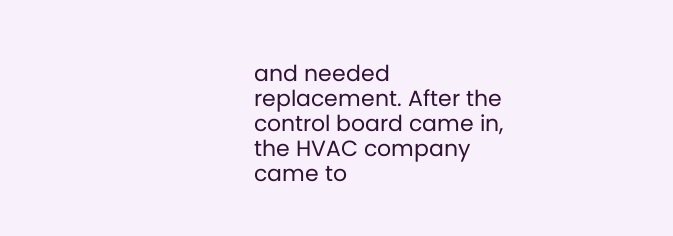and needed replacement. After the control board came in, the HVAC company came to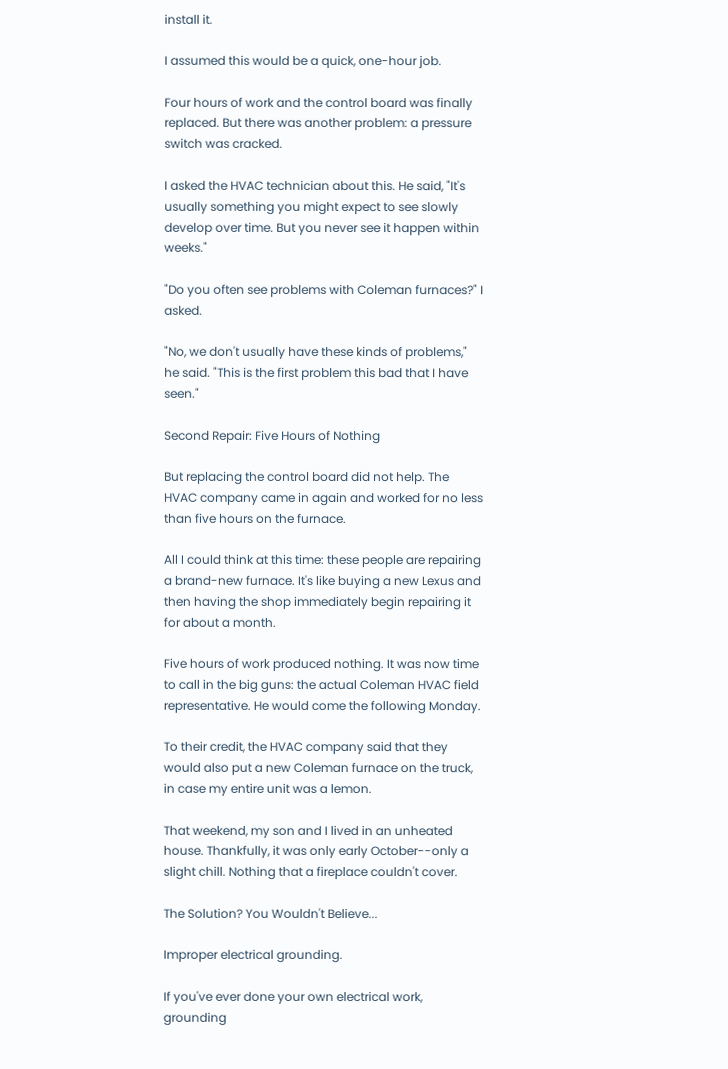install it.

I assumed this would be a quick, one-hour job.

Four hours of work and the control board was finally replaced. But there was another problem: a pressure switch was cracked.

I asked the HVAC technician about this. He said, "It's usually something you might expect to see slowly develop over time. But you never see it happen within weeks."

"Do you often see problems with Coleman furnaces?" I asked.

"No, we don't usually have these kinds of problems," he said. "This is the first problem this bad that I have seen."

Second Repair: Five Hours of Nothing

But replacing the control board did not help. The HVAC company came in again and worked for no less than five hours on the furnace.

All I could think at this time: these people are repairing a brand-new furnace. It's like buying a new Lexus and then having the shop immediately begin repairing it for about a month.

Five hours of work produced nothing. It was now time to call in the big guns: the actual Coleman HVAC field representative. He would come the following Monday.

To their credit, the HVAC company said that they would also put a new Coleman furnace on the truck, in case my entire unit was a lemon.

That weekend, my son and I lived in an unheated house. Thankfully, it was only early October--only a slight chill. Nothing that a fireplace couldn't cover.

The Solution? You Wouldn't Believe...

Improper electrical grounding.

If you've ever done your own electrical work, grounding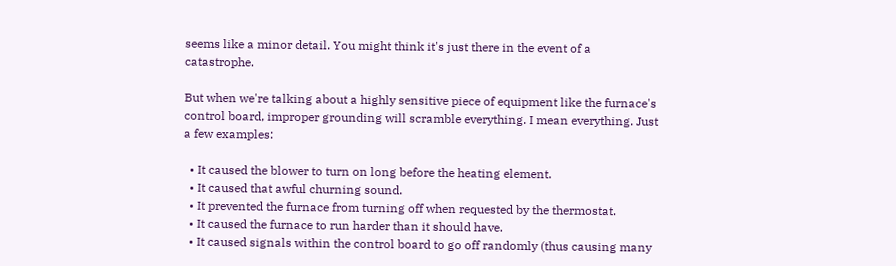seems like a minor detail. You might think it's just there in the event of a catastrophe.

But when we're talking about a highly sensitive piece of equipment like the furnace's control board, improper grounding will scramble everything. I mean everything. Just a few examples:

  • It caused the blower to turn on long before the heating element.
  • It caused that awful churning sound.
  • It prevented the furnace from turning off when requested by the thermostat.
  • It caused the furnace to run harder than it should have.
  • It caused signals within the control board to go off randomly (thus causing many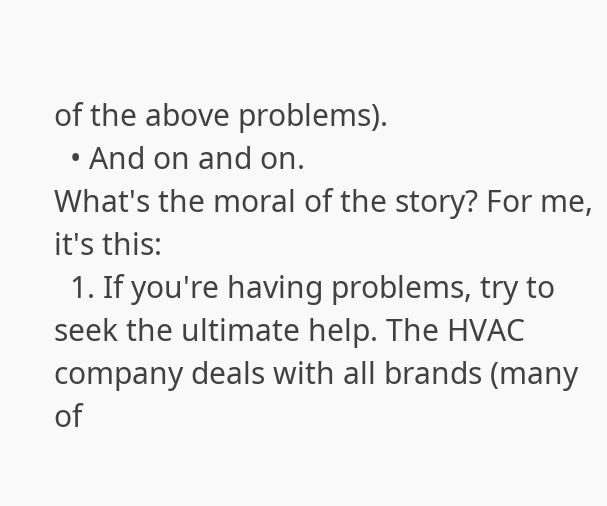of the above problems).
  • And on and on.
What's the moral of the story? For me, it's this:
  1. If you're having problems, try to seek the ultimate help. The HVAC company deals with all brands (many of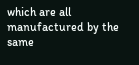which are all manufactured by the same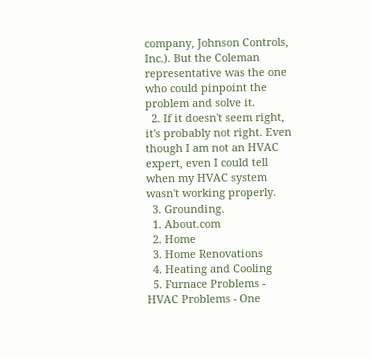company, Johnson Controls, Inc.). But the Coleman representative was the one who could pinpoint the problem and solve it.
  2. If it doesn't seem right, it's probably not right. Even though I am not an HVAC expert, even I could tell when my HVAC system wasn't working properly.
  3. Grounding.
  1. About.com
  2. Home
  3. Home Renovations
  4. Heating and Cooling
  5. Furnace Problems - HVAC Problems - One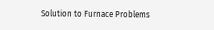Solution to Furnace Problems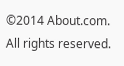©2014 About.com. All rights reserved.